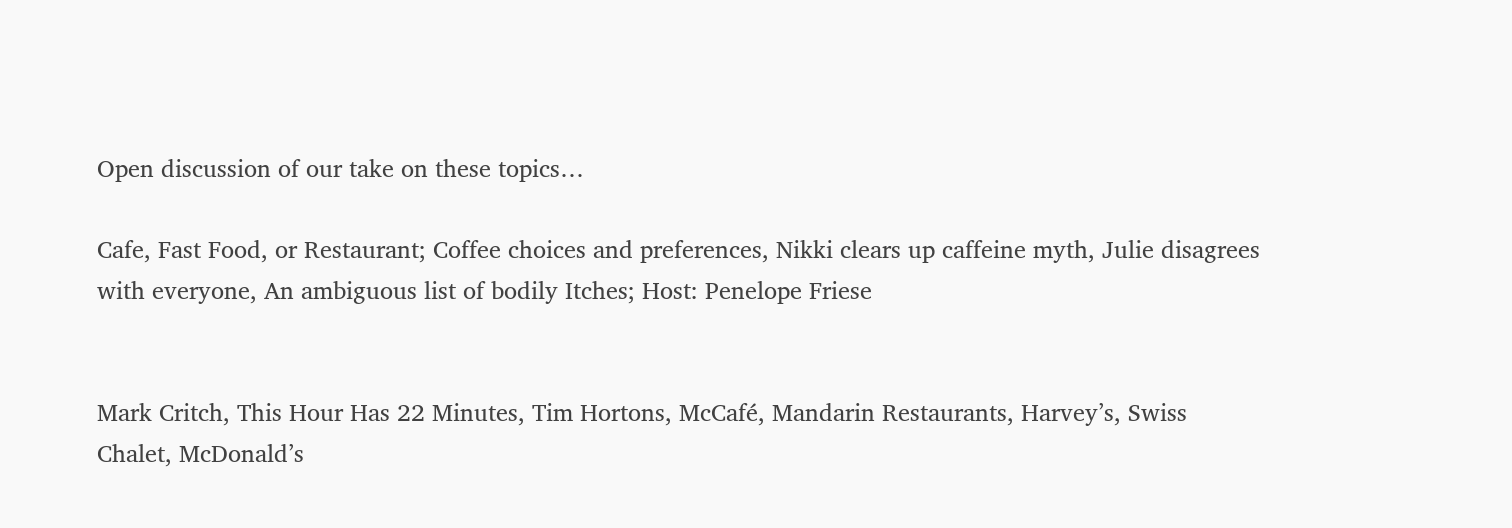Open discussion of our take on these topics…

Cafe, Fast Food, or Restaurant; Coffee choices and preferences, Nikki clears up caffeine myth, Julie disagrees with everyone, An ambiguous list of bodily Itches; Host: Penelope Friese


Mark Critch, This Hour Has 22 Minutes, Tim Hortons, McCafé, Mandarin Restaurants, Harvey’s, Swiss Chalet, McDonald’s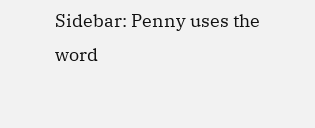Sidebar: Penny uses the word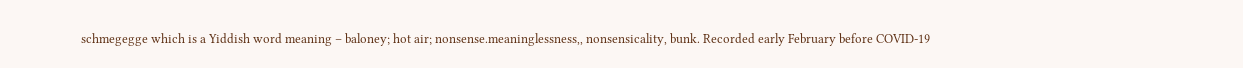schmegegge which is a Yiddish word meaning – baloney; hot air; nonsense.meaninglessness,, nonsensicality, bunk. Recorded early February before COVID-19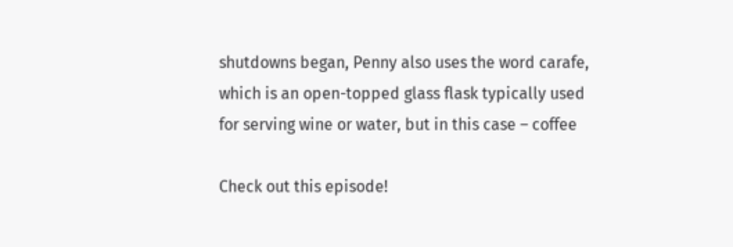shutdowns began, Penny also uses the word carafe, which is an open-topped glass flask typically used for serving wine or water, but in this case – coffee

Check out this episode!